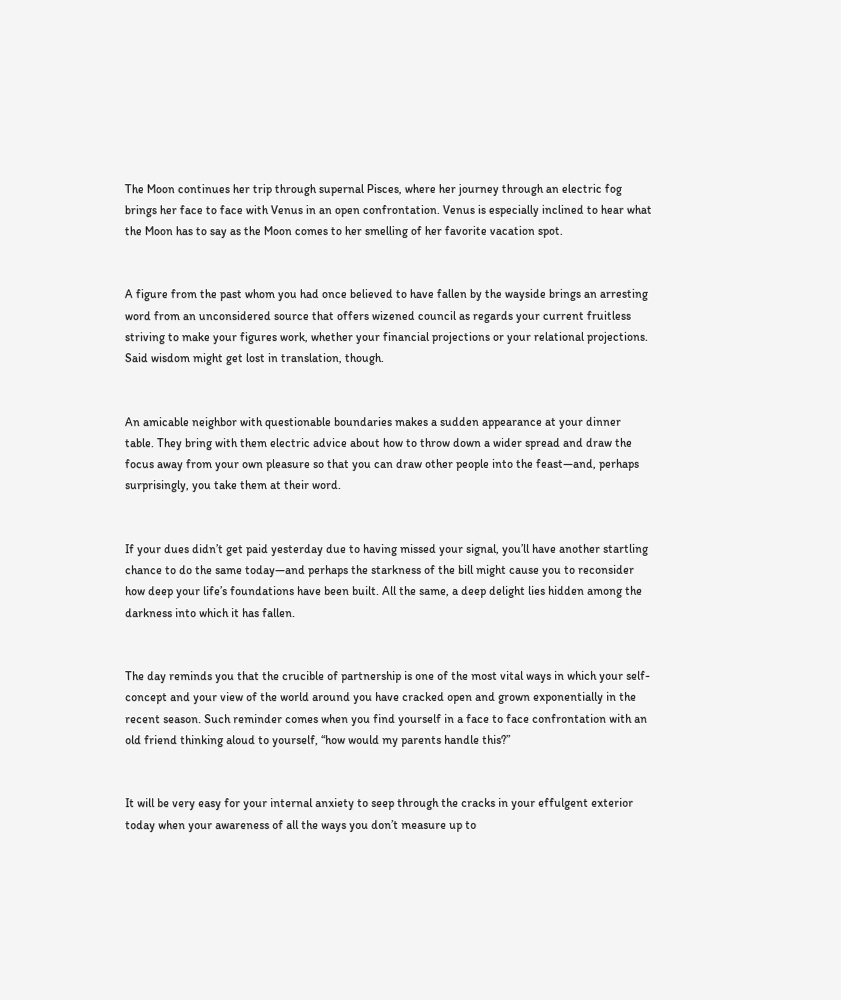The Moon continues her trip through supernal Pisces, where her journey through an electric fog brings her face to face with Venus in an open confrontation. Venus is especially inclined to hear what the Moon has to say as the Moon comes to her smelling of her favorite vacation spot.


A figure from the past whom you had once believed to have fallen by the wayside brings an arresting word from an unconsidered source that offers wizened council as regards your current fruitless striving to make your figures work, whether your financial projections or your relational projections. Said wisdom might get lost in translation, though.


An amicable neighbor with questionable boundaries makes a sudden appearance at your dinner table. They bring with them electric advice about how to throw down a wider spread and draw the focus away from your own pleasure so that you can draw other people into the feast—and, perhaps surprisingly, you take them at their word.


If your dues didn’t get paid yesterday due to having missed your signal, you’ll have another startling chance to do the same today—and perhaps the starkness of the bill might cause you to reconsider how deep your life’s foundations have been built. All the same, a deep delight lies hidden among the darkness into which it has fallen.


The day reminds you that the crucible of partnership is one of the most vital ways in which your self-concept and your view of the world around you have cracked open and grown exponentially in the recent season. Such reminder comes when you find yourself in a face to face confrontation with an old friend thinking aloud to yourself, “how would my parents handle this?”


It will be very easy for your internal anxiety to seep through the cracks in your effulgent exterior today when your awareness of all the ways you don’t measure up to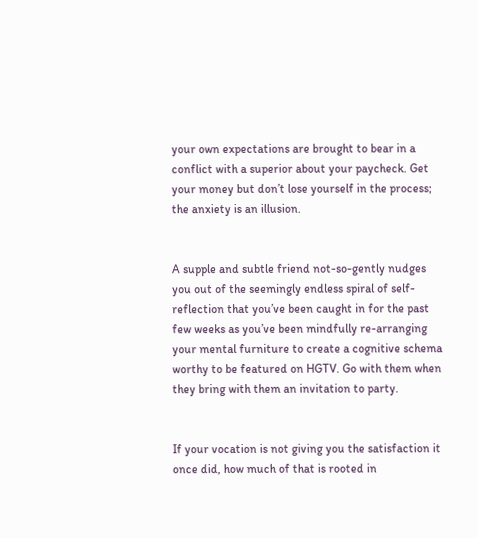your own expectations are brought to bear in a conflict with a superior about your paycheck. Get your money but don’t lose yourself in the process; the anxiety is an illusion.


A supple and subtle friend not-so-gently nudges you out of the seemingly endless spiral of self-reflection that you’ve been caught in for the past few weeks as you’ve been mindfully re-arranging your mental furniture to create a cognitive schema worthy to be featured on HGTV. Go with them when they bring with them an invitation to party.


If your vocation is not giving you the satisfaction it once did, how much of that is rooted in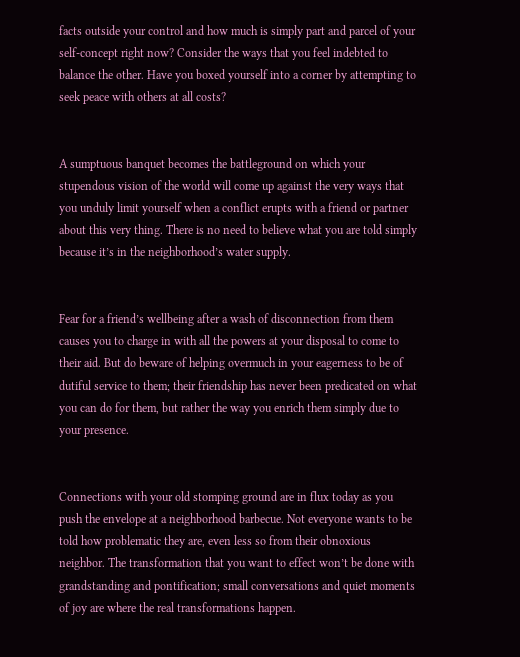facts outside your control and how much is simply part and parcel of your self-concept right now? Consider the ways that you feel indebted to balance the other. Have you boxed yourself into a corner by attempting to seek peace with others at all costs?


A sumptuous banquet becomes the battleground on which your stupendous vision of the world will come up against the very ways that you unduly limit yourself when a conflict erupts with a friend or partner about this very thing. There is no need to believe what you are told simply because it’s in the neighborhood’s water supply.


Fear for a friend’s wellbeing after a wash of disconnection from them causes you to charge in with all the powers at your disposal to come to their aid. But do beware of helping overmuch in your eagerness to be of dutiful service to them; their friendship has never been predicated on what you can do for them, but rather the way you enrich them simply due to your presence.


Connections with your old stomping ground are in flux today as you push the envelope at a neighborhood barbecue. Not everyone wants to be told how problematic they are, even less so from their obnoxious neighbor. The transformation that you want to effect won’t be done with grandstanding and pontification; small conversations and quiet moments of joy are where the real transformations happen.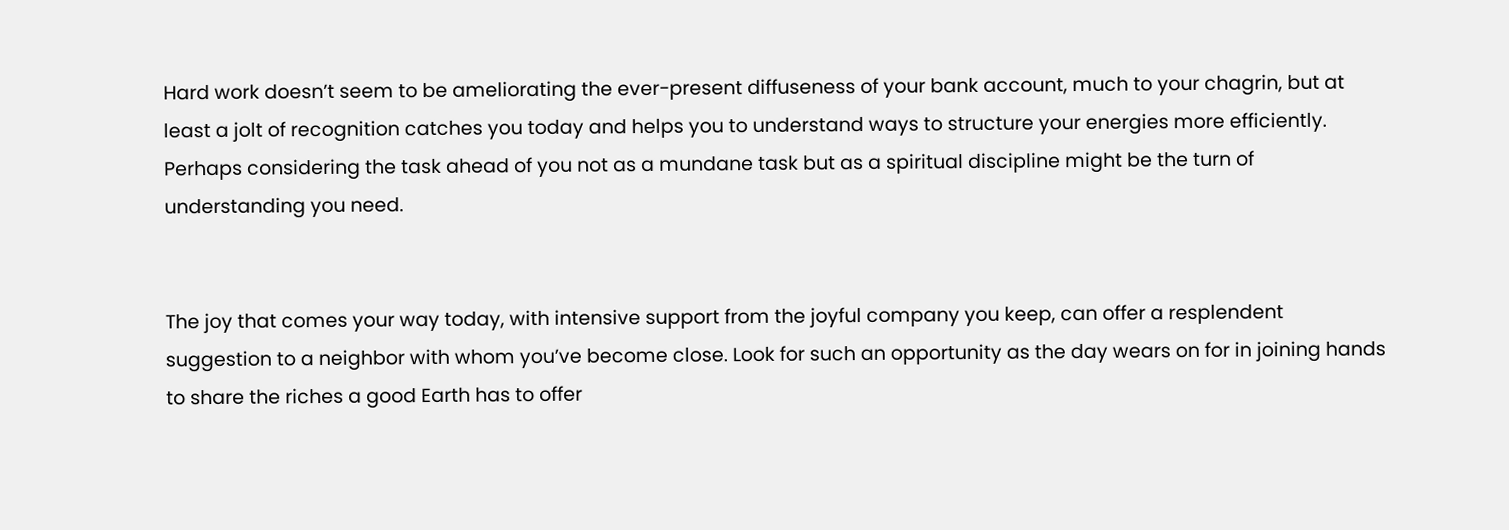Hard work doesn’t seem to be ameliorating the ever-present diffuseness of your bank account, much to your chagrin, but at least a jolt of recognition catches you today and helps you to understand ways to structure your energies more efficiently. Perhaps considering the task ahead of you not as a mundane task but as a spiritual discipline might be the turn of understanding you need.


The joy that comes your way today, with intensive support from the joyful company you keep, can offer a resplendent suggestion to a neighbor with whom you’ve become close. Look for such an opportunity as the day wears on for in joining hands to share the riches a good Earth has to offer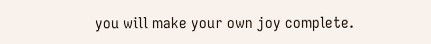you will make your own joy complete.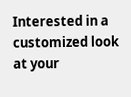Interested in a customized look at your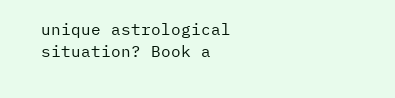unique astrological situation? Book a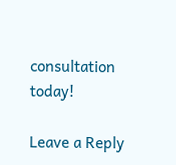consultation today!

Leave a Reply